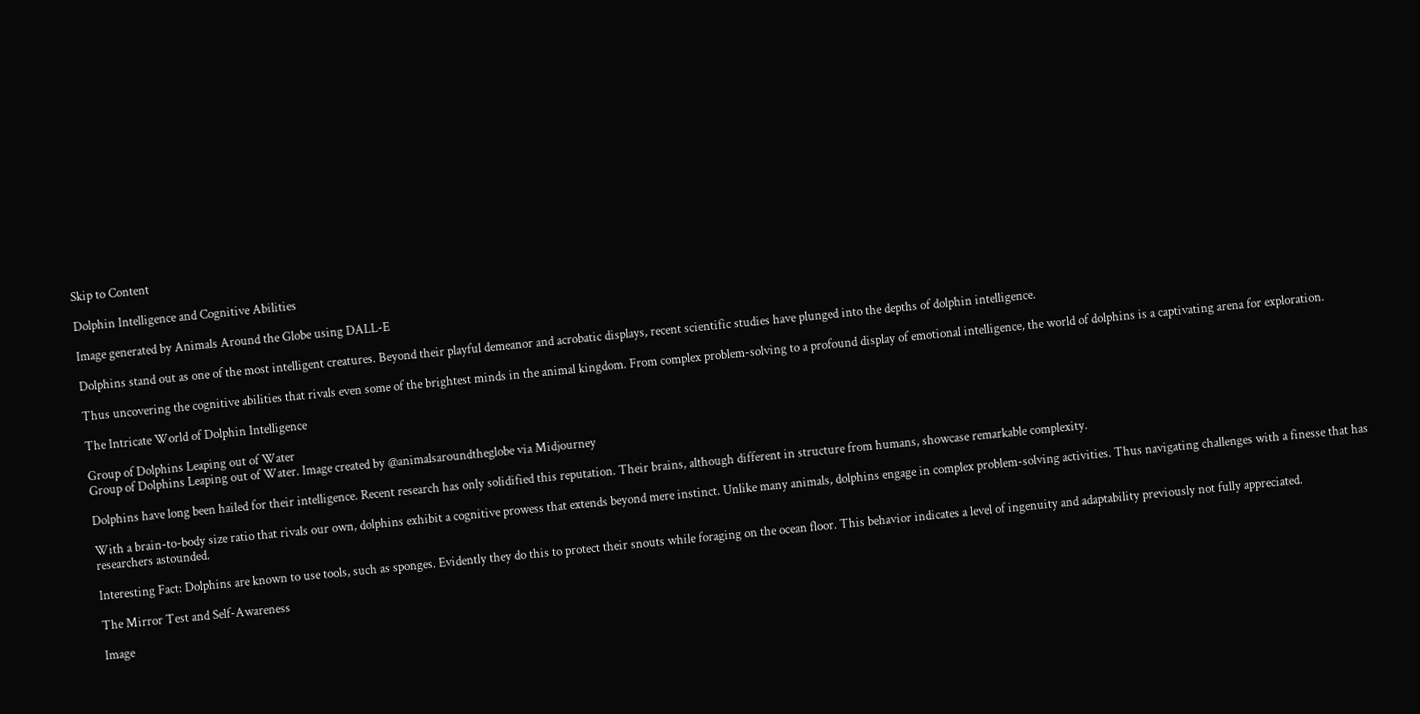Skip to Content

Dolphin Intelligence and Cognitive Abilities

Image generated by Animals Around the Globe using DALL-E

Dolphins stand out as one of the most intelligent creatures. Beyond their playful demeanor and acrobatic displays, recent scientific studies have plunged into the depths of dolphin intelligence.

Thus uncovering the cognitive abilities that rivals even some of the brightest minds in the animal kingdom. From complex problem-solving to a profound display of emotional intelligence, the world of dolphins is a captivating arena for exploration.

The Intricate World of Dolphin Intelligence

Group of Dolphins Leaping out of Water
Group of Dolphins Leaping out of Water. Image created by @animalsaroundtheglobe via Midjourney

Dolphins have long been hailed for their intelligence. Recent research has only solidified this reputation. Their brains, although different in structure from humans, showcase remarkable complexity.

With a brain-to-body size ratio that rivals our own, dolphins exhibit a cognitive prowess that extends beyond mere instinct. Unlike many animals, dolphins engage in complex problem-solving activities. Thus navigating challenges with a finesse that has researchers astounded.

Interesting Fact: Dolphins are known to use tools, such as sponges. Evidently they do this to protect their snouts while foraging on the ocean floor. This behavior indicates a level of ingenuity and adaptability previously not fully appreciated.

The Mirror Test and Self-Awareness

Image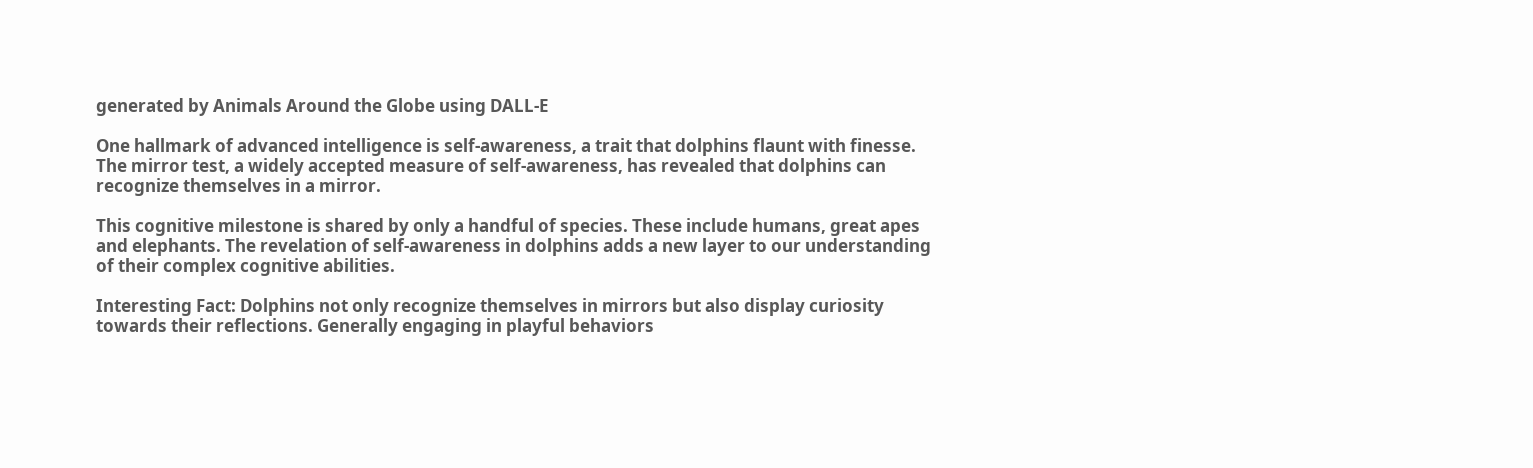generated by Animals Around the Globe using DALL-E

One hallmark of advanced intelligence is self-awareness, a trait that dolphins flaunt with finesse. The mirror test, a widely accepted measure of self-awareness, has revealed that dolphins can recognize themselves in a mirror.

This cognitive milestone is shared by only a handful of species. These include humans, great apes and elephants. The revelation of self-awareness in dolphins adds a new layer to our understanding of their complex cognitive abilities.

Interesting Fact: Dolphins not only recognize themselves in mirrors but also display curiosity towards their reflections. Generally engaging in playful behaviors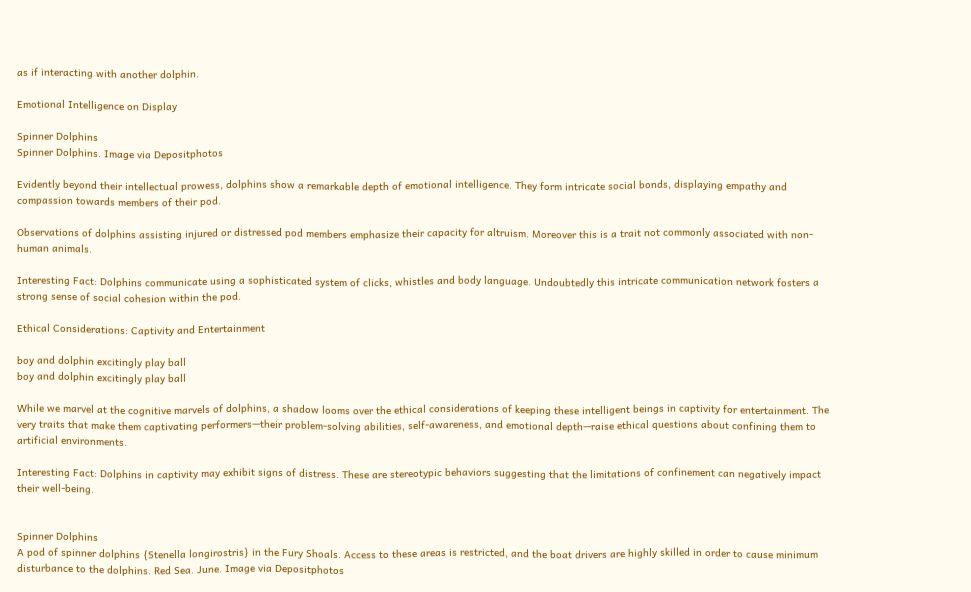as if interacting with another dolphin.

Emotional Intelligence on Display

Spinner Dolphins
Spinner Dolphins. Image via Depositphotos

Evidently beyond their intellectual prowess, dolphins show a remarkable depth of emotional intelligence. They form intricate social bonds, displaying empathy and compassion towards members of their pod.

Observations of dolphins assisting injured or distressed pod members emphasize their capacity for altruism. Moreover this is a trait not commonly associated with non-human animals.

Interesting Fact: Dolphins communicate using a sophisticated system of clicks, whistles and body language. Undoubtedly this intricate communication network fosters a strong sense of social cohesion within the pod.

Ethical Considerations: Captivity and Entertainment

boy and dolphin excitingly play ball
boy and dolphin excitingly play ball

While we marvel at the cognitive marvels of dolphins, a shadow looms over the ethical considerations of keeping these intelligent beings in captivity for entertainment. The very traits that make them captivating performers—their problem-solving abilities, self-awareness, and emotional depth—raise ethical questions about confining them to artificial environments.

Interesting Fact: Dolphins in captivity may exhibit signs of distress. These are stereotypic behaviors suggesting that the limitations of confinement can negatively impact their well-being.


Spinner Dolphins
A pod of spinner dolphins {Stenella longirostris} in the Fury Shoals. Access to these areas is restricted, and the boat drivers are highly skilled in order to cause minimum disturbance to the dolphins. Red Sea. June. Image via Depositphotos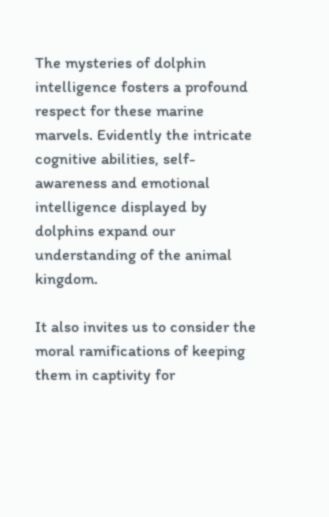The mysteries of dolphin intelligence fosters a profound respect for these marine marvels. Evidently the intricate cognitive abilities, self-awareness and emotional intelligence displayed by dolphins expand our understanding of the animal kingdom.

It also invites us to consider the moral ramifications of keeping them in captivity for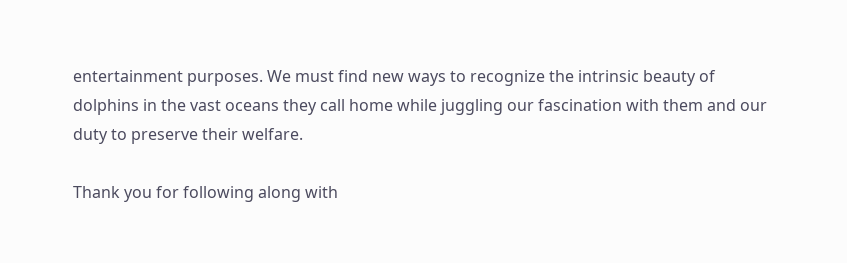entertainment purposes. We must find new ways to recognize the intrinsic beauty of dolphins in the vast oceans they call home while juggling our fascination with them and our duty to preserve their welfare.

Thank you for following along with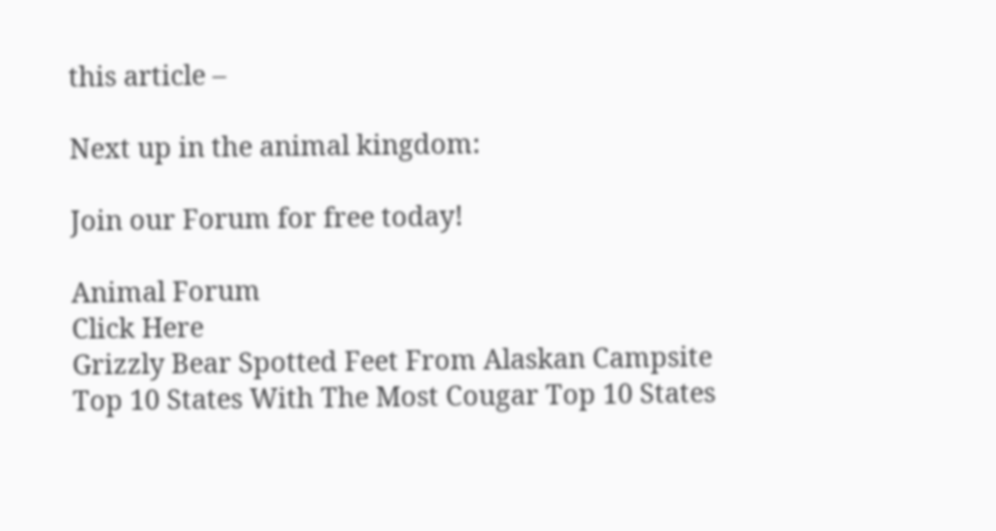this article –

Next up in the animal kingdom:

Join our Forum for free today!

Animal Forum
Click Here
Grizzly Bear Spotted Feet From Alaskan Campsite Top 10 States With The Most Cougar Top 10 States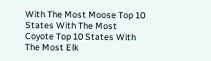With The Most Moose Top 10 States With The Most Coyote Top 10 States With The Most Elk